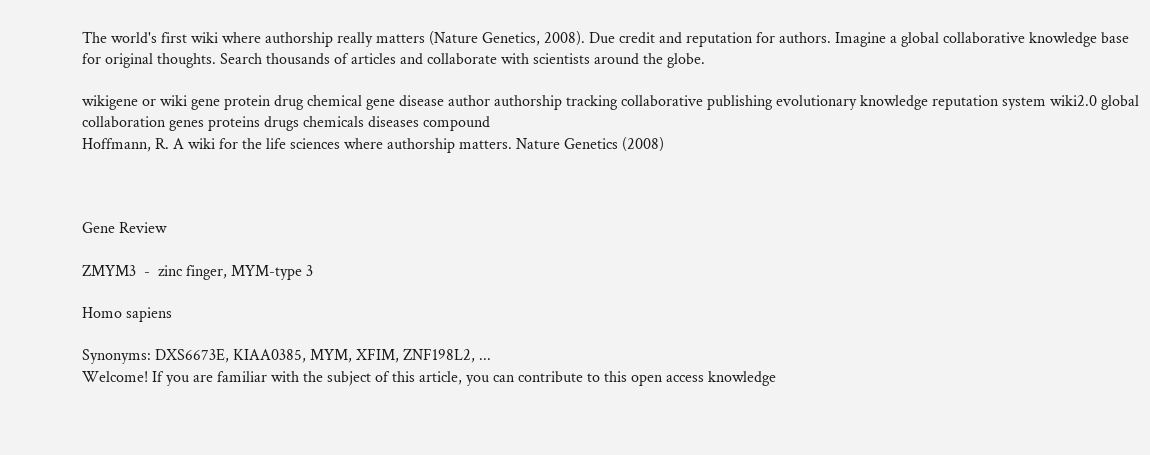The world's first wiki where authorship really matters (Nature Genetics, 2008). Due credit and reputation for authors. Imagine a global collaborative knowledge base for original thoughts. Search thousands of articles and collaborate with scientists around the globe.

wikigene or wiki gene protein drug chemical gene disease author authorship tracking collaborative publishing evolutionary knowledge reputation system wiki2.0 global collaboration genes proteins drugs chemicals diseases compound
Hoffmann, R. A wiki for the life sciences where authorship matters. Nature Genetics (2008)



Gene Review

ZMYM3  -  zinc finger, MYM-type 3

Homo sapiens

Synonyms: DXS6673E, KIAA0385, MYM, XFIM, ZNF198L2, ...
Welcome! If you are familiar with the subject of this article, you can contribute to this open access knowledge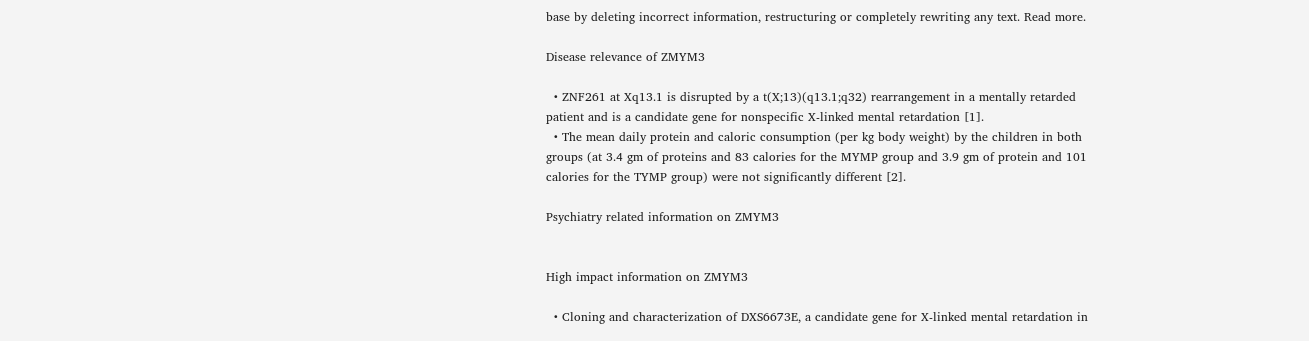base by deleting incorrect information, restructuring or completely rewriting any text. Read more.

Disease relevance of ZMYM3

  • ZNF261 at Xq13.1 is disrupted by a t(X;13)(q13.1;q32) rearrangement in a mentally retarded patient and is a candidate gene for nonspecific X-linked mental retardation [1].
  • The mean daily protein and caloric consumption (per kg body weight) by the children in both groups (at 3.4 gm of proteins and 83 calories for the MYMP group and 3.9 gm of protein and 101 calories for the TYMP group) were not significantly different [2].

Psychiatry related information on ZMYM3


High impact information on ZMYM3

  • Cloning and characterization of DXS6673E, a candidate gene for X-linked mental retardation in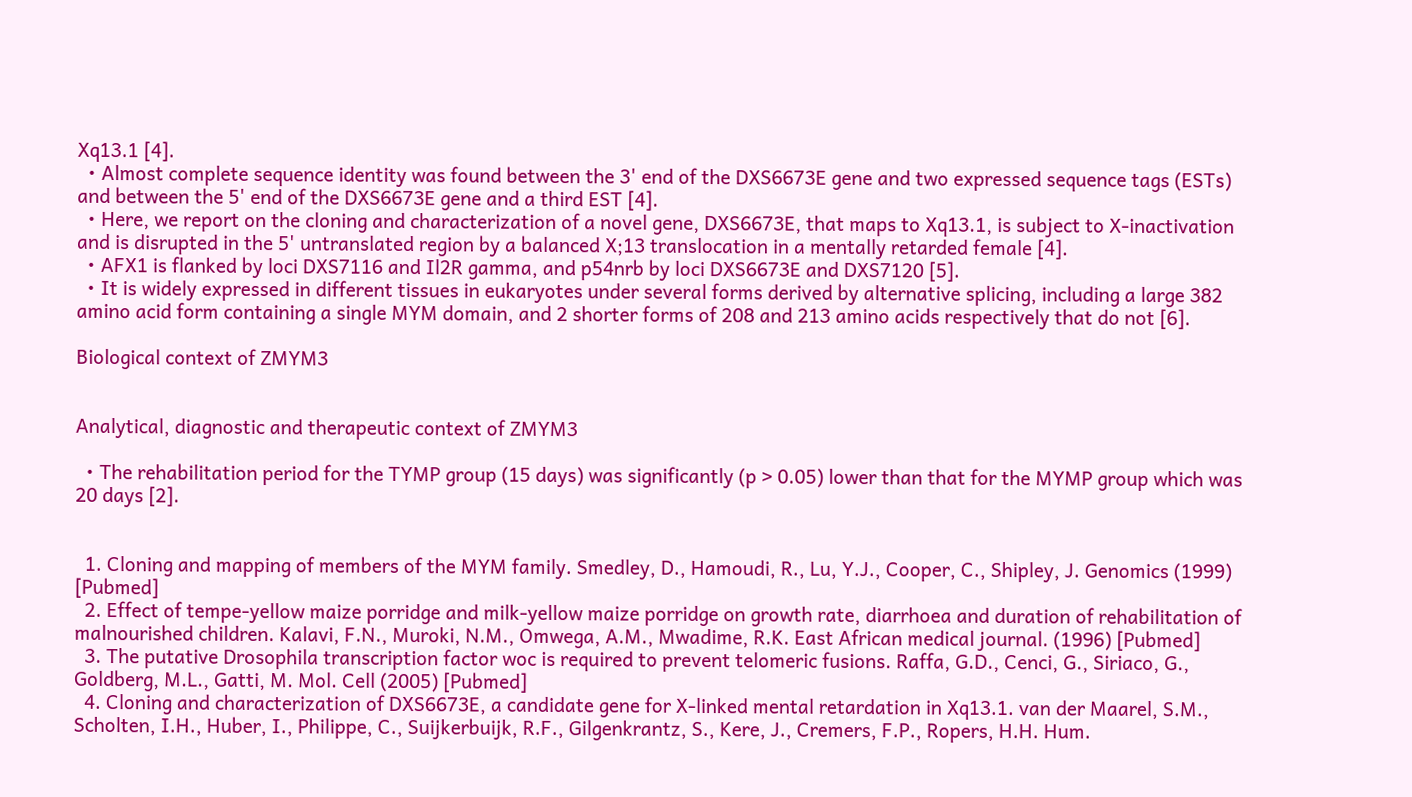Xq13.1 [4].
  • Almost complete sequence identity was found between the 3' end of the DXS6673E gene and two expressed sequence tags (ESTs) and between the 5' end of the DXS6673E gene and a third EST [4].
  • Here, we report on the cloning and characterization of a novel gene, DXS6673E, that maps to Xq13.1, is subject to X-inactivation and is disrupted in the 5' untranslated region by a balanced X;13 translocation in a mentally retarded female [4].
  • AFX1 is flanked by loci DXS7116 and Il2R gamma, and p54nrb by loci DXS6673E and DXS7120 [5].
  • It is widely expressed in different tissues in eukaryotes under several forms derived by alternative splicing, including a large 382 amino acid form containing a single MYM domain, and 2 shorter forms of 208 and 213 amino acids respectively that do not [6].

Biological context of ZMYM3


Analytical, diagnostic and therapeutic context of ZMYM3

  • The rehabilitation period for the TYMP group (15 days) was significantly (p > 0.05) lower than that for the MYMP group which was 20 days [2].


  1. Cloning and mapping of members of the MYM family. Smedley, D., Hamoudi, R., Lu, Y.J., Cooper, C., Shipley, J. Genomics (1999) [Pubmed]
  2. Effect of tempe-yellow maize porridge and milk-yellow maize porridge on growth rate, diarrhoea and duration of rehabilitation of malnourished children. Kalavi, F.N., Muroki, N.M., Omwega, A.M., Mwadime, R.K. East African medical journal. (1996) [Pubmed]
  3. The putative Drosophila transcription factor woc is required to prevent telomeric fusions. Raffa, G.D., Cenci, G., Siriaco, G., Goldberg, M.L., Gatti, M. Mol. Cell (2005) [Pubmed]
  4. Cloning and characterization of DXS6673E, a candidate gene for X-linked mental retardation in Xq13.1. van der Maarel, S.M., Scholten, I.H., Huber, I., Philippe, C., Suijkerbuijk, R.F., Gilgenkrantz, S., Kere, J., Cremers, F.P., Ropers, H.H. Hum.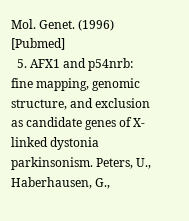Mol. Genet. (1996) [Pubmed]
  5. AFX1 and p54nrb: fine mapping, genomic structure, and exclusion as candidate genes of X-linked dystonia parkinsonism. Peters, U., Haberhausen, G.,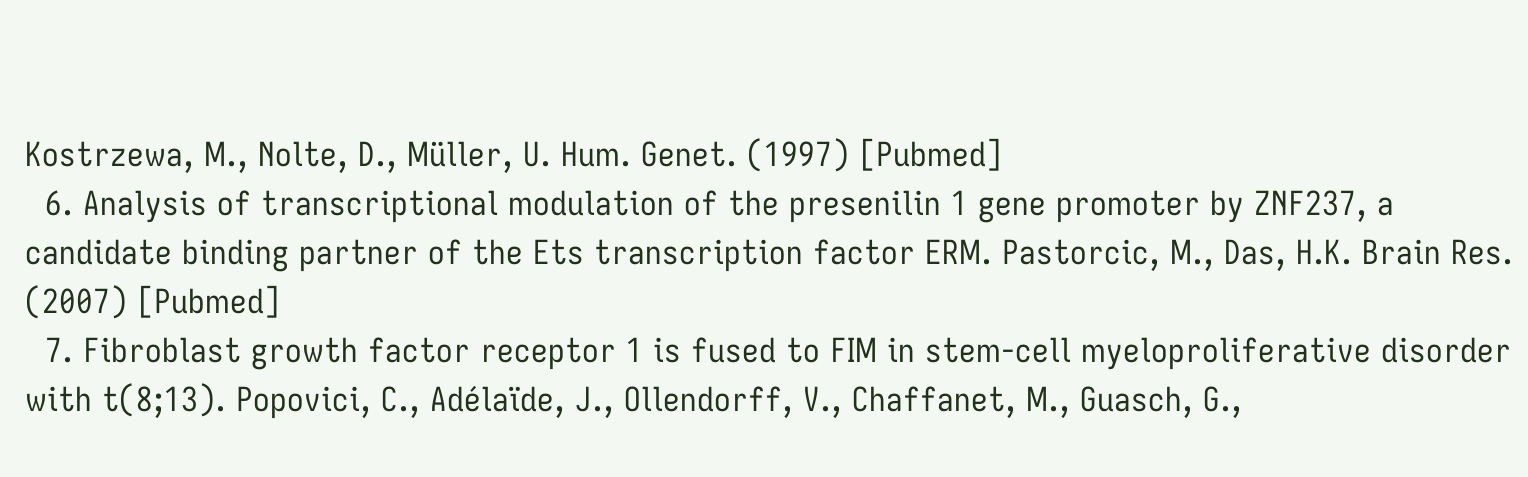Kostrzewa, M., Nolte, D., Müller, U. Hum. Genet. (1997) [Pubmed]
  6. Analysis of transcriptional modulation of the presenilin 1 gene promoter by ZNF237, a candidate binding partner of the Ets transcription factor ERM. Pastorcic, M., Das, H.K. Brain Res. (2007) [Pubmed]
  7. Fibroblast growth factor receptor 1 is fused to FIM in stem-cell myeloproliferative disorder with t(8;13). Popovici, C., Adélaïde, J., Ollendorff, V., Chaffanet, M., Guasch, G.,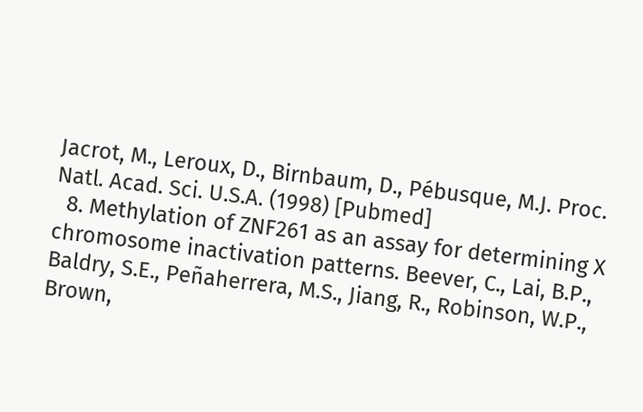Jacrot, M., Leroux, D., Birnbaum, D., Pébusque, M.J. Proc. Natl. Acad. Sci. U.S.A. (1998) [Pubmed]
  8. Methylation of ZNF261 as an assay for determining X chromosome inactivation patterns. Beever, C., Lai, B.P., Baldry, S.E., Peñaherrera, M.S., Jiang, R., Robinson, W.P., Brown,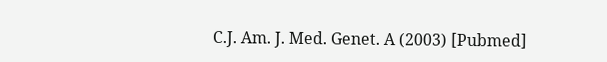C.J. Am. J. Med. Genet. A (2003) [Pubmed]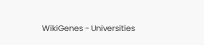WikiGenes - Universities